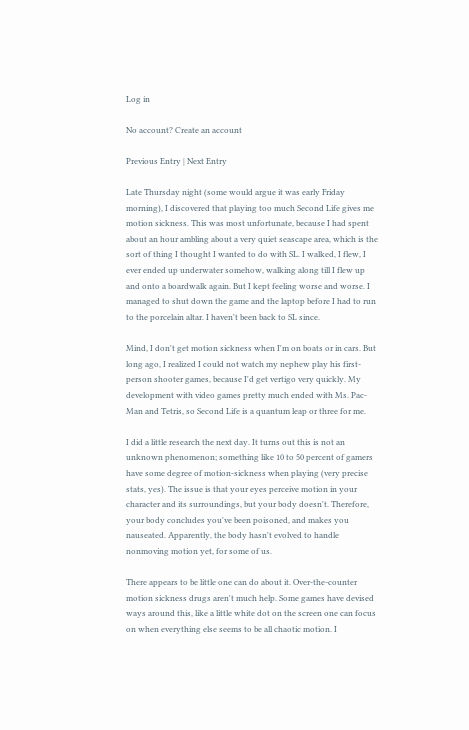Log in

No account? Create an account

Previous Entry | Next Entry

Late Thursday night (some would argue it was early Friday morning), I discovered that playing too much Second Life gives me motion sickness. This was most unfortunate, because I had spent about an hour ambling about a very quiet seascape area, which is the sort of thing I thought I wanted to do with SL. I walked, I flew, I ever ended up underwater somehow, walking along till I flew up and onto a boardwalk again. But I kept feeling worse and worse. I managed to shut down the game and the laptop before I had to run to the porcelain altar. I haven't been back to SL since.

Mind, I don't get motion sickness when I'm on boats or in cars. But long ago, I realized I could not watch my nephew play his first-person shooter games, because I'd get vertigo very quickly. My development with video games pretty much ended with Ms. Pac-Man and Tetris, so Second Life is a quantum leap or three for me.

I did a little research the next day. It turns out this is not an unknown phenomenon; something like 10 to 50 percent of gamers have some degree of motion-sickness when playing (very precise stats, yes). The issue is that your eyes perceive motion in your character and its surroundings, but your body doesn't. Therefore, your body concludes you've been poisoned, and makes you nauseated. Apparently, the body hasn't evolved to handle nonmoving motion yet, for some of us.

There appears to be little one can do about it. Over-the-counter motion sickness drugs aren't much help. Some games have devised ways around this, like a little white dot on the screen one can focus on when everything else seems to be all chaotic motion. I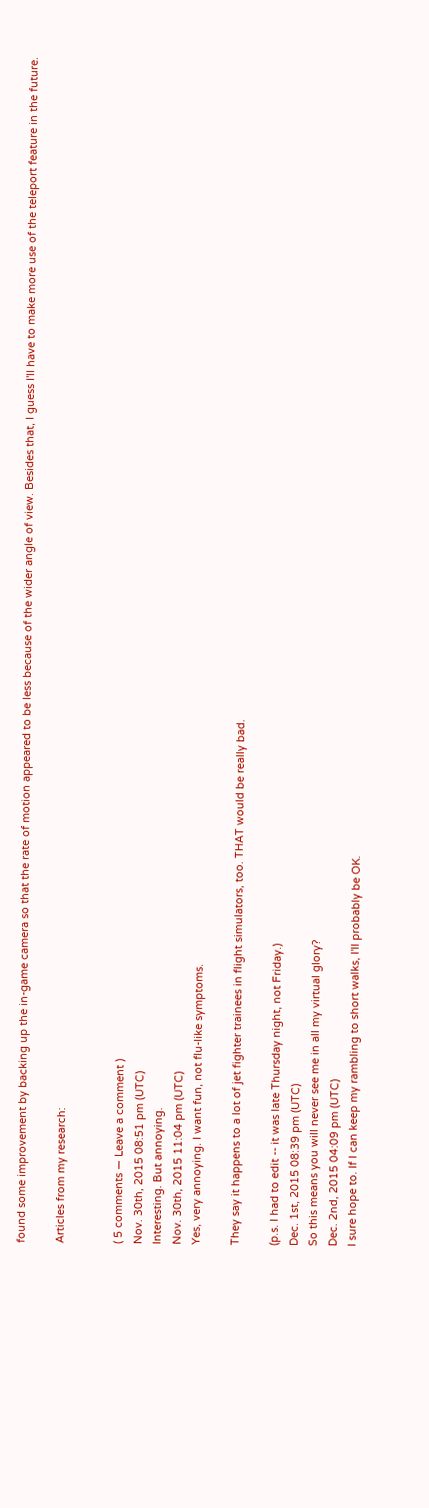found some improvement by backing up the in-game camera so that the rate of motion appeared to be less because of the wider angle of view. Besides that, I guess I'll have to make more use of the teleport feature in the future.

Articles from my research:


( 5 comments — Leave a comment )
Nov. 30th, 2015 08:51 pm (UTC)
Interesting. But annoying.
Nov. 30th, 2015 11:04 pm (UTC)
Yes, very annoying. I want fun, not flu-like symptoms.

They say it happens to a lot of jet fighter trainees in flight simulators, too. THAT would be really bad.

(p.s. I had to edit -- it was late Thursday night, not Friday.)
Dec. 1st, 2015 08:39 pm (UTC)
So this means you will never see me in all my virtual glory?
Dec. 2nd, 2015 04:09 pm (UTC)
I sure hope to. If I can keep my rambling to short walks, I'll probably be OK.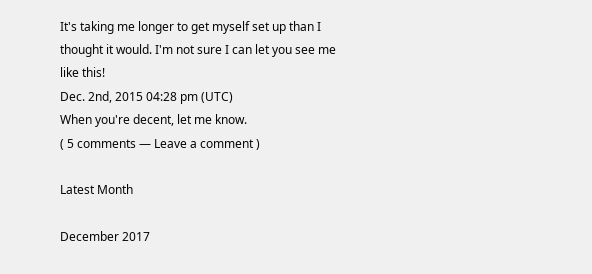It's taking me longer to get myself set up than I thought it would. I'm not sure I can let you see me like this!
Dec. 2nd, 2015 04:28 pm (UTC)
When you're decent, let me know.
( 5 comments — Leave a comment )

Latest Month

December 2017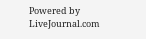Powered by LiveJournal.com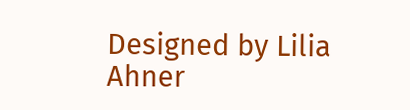Designed by Lilia Ahner